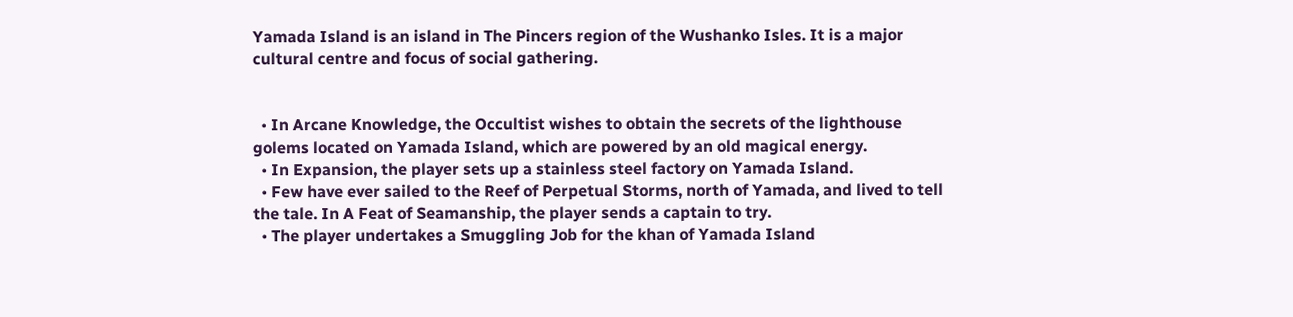Yamada Island is an island in The Pincers region of the Wushanko Isles. It is a major cultural centre and focus of social gathering.


  • In Arcane Knowledge, the Occultist wishes to obtain the secrets of the lighthouse golems located on Yamada Island, which are powered by an old magical energy.
  • In Expansion, the player sets up a stainless steel factory on Yamada Island.
  • Few have ever sailed to the Reef of Perpetual Storms, north of Yamada, and lived to tell the tale. In A Feat of Seamanship, the player sends a captain to try.
  • The player undertakes a Smuggling Job for the khan of Yamada Island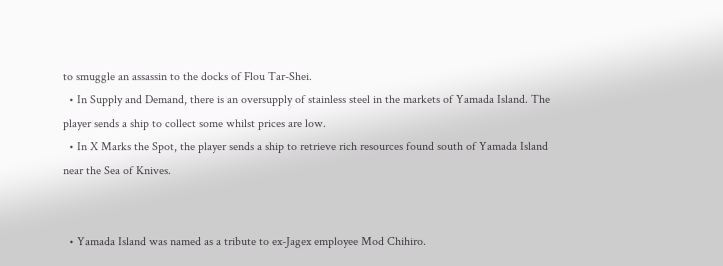to smuggle an assassin to the docks of Flou Tar-Shei.
  • In Supply and Demand, there is an oversupply of stainless steel in the markets of Yamada Island. The player sends a ship to collect some whilst prices are low.
  • In X Marks the Spot, the player sends a ship to retrieve rich resources found south of Yamada Island near the Sea of Knives.


  • Yamada Island was named as a tribute to ex-Jagex employee Mod Chihiro.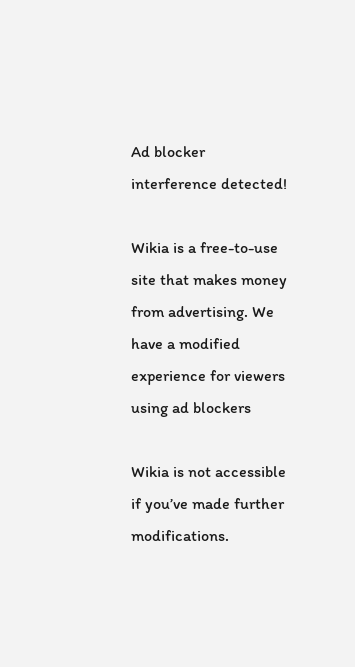Ad blocker interference detected!

Wikia is a free-to-use site that makes money from advertising. We have a modified experience for viewers using ad blockers

Wikia is not accessible if you’ve made further modifications.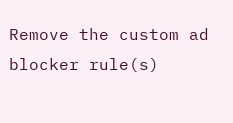Remove the custom ad blocker rule(s)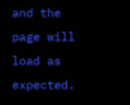and the page will load as expected.